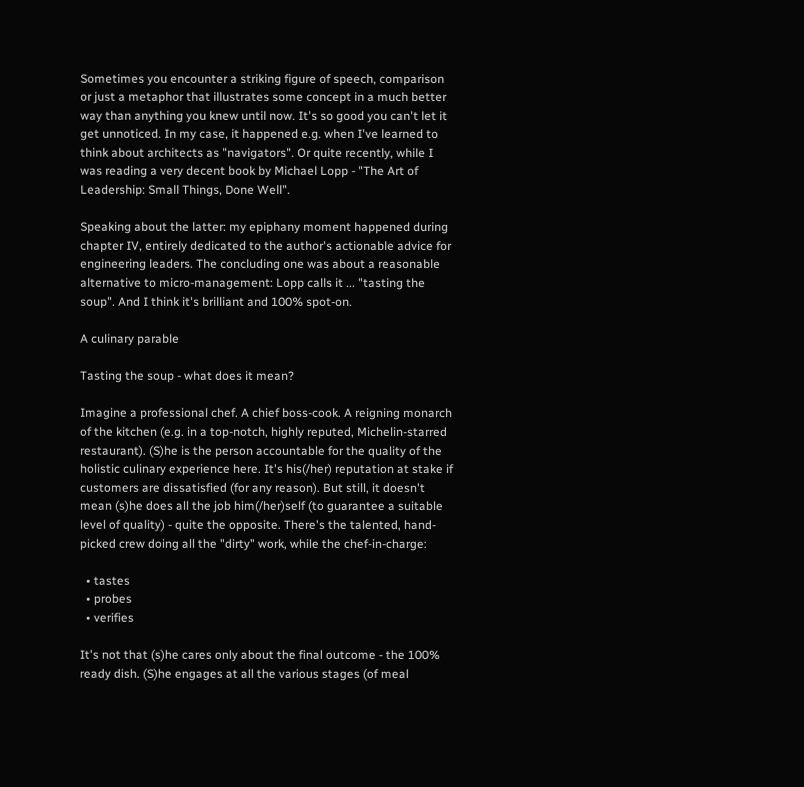Sometimes you encounter a striking figure of speech, comparison or just a metaphor that illustrates some concept in a much better way than anything you knew until now. It's so good you can't let it get unnoticed. In my case, it happened e.g. when I've learned to think about architects as "navigators". Or quite recently, while I was reading a very decent book by Michael Lopp - "The Art of Leadership: Small Things, Done Well".

Speaking about the latter: my epiphany moment happened during chapter IV, entirely dedicated to the author's actionable advice for engineering leaders. The concluding one was about a reasonable alternative to micro-management: Lopp calls it ... "tasting the soup". And I think it's brilliant and 100% spot-on.

A culinary parable

Tasting the soup - what does it mean?

Imagine a professional chef. A chief boss-cook. A reigning monarch of the kitchen (e.g. in a top-notch, highly reputed, Michelin-starred restaurant). (S)he is the person accountable for the quality of the holistic culinary experience here. It's his(/her) reputation at stake if customers are dissatisfied (for any reason). But still, it doesn't mean (s)he does all the job him(/her)self (to guarantee a suitable level of quality) - quite the opposite. There's the talented, hand-picked crew doing all the "dirty" work, while the chef-in-charge:

  • tastes
  • probes
  • verifies

It's not that (s)he cares only about the final outcome - the 100% ready dish. (S)he engages at all the various stages (of meal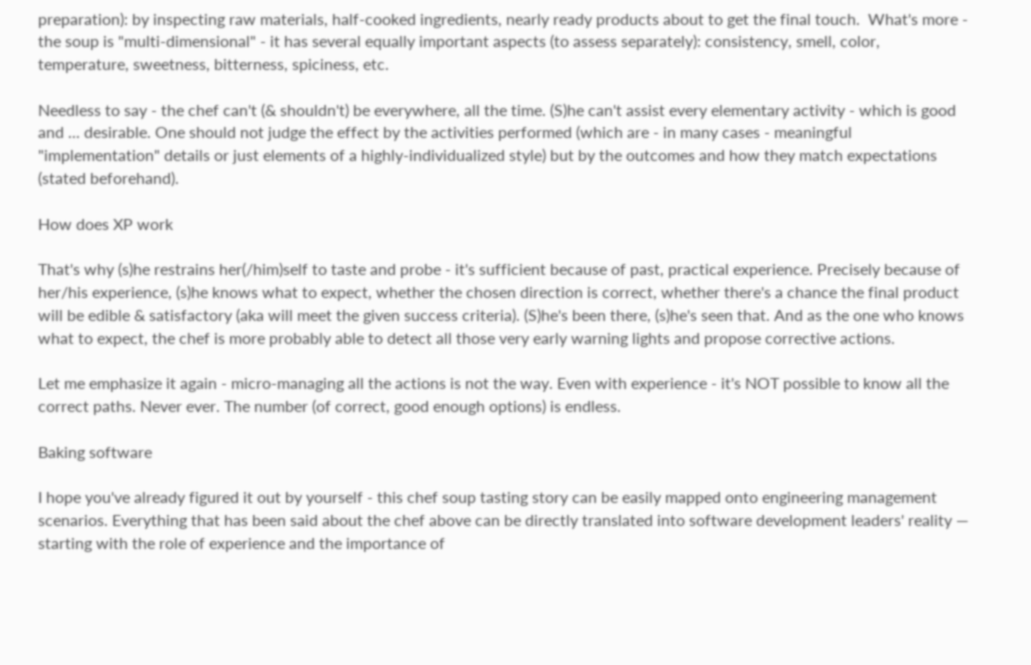preparation): by inspecting raw materials, half-cooked ingredients, nearly ready products about to get the final touch.  What's more - the soup is "multi-dimensional" - it has several equally important aspects (to assess separately): consistency, smell, color, temperature, sweetness, bitterness, spiciness, etc.

Needless to say - the chef can't (& shouldn't) be everywhere, all the time. (S)he can't assist every elementary activity - which is good and ... desirable. One should not judge the effect by the activities performed (which are - in many cases - meaningful "implementation" details or just elements of a highly-individualized style) but by the outcomes and how they match expectations (stated beforehand).

How does XP work

That's why (s)he restrains her(/him)self to taste and probe - it's sufficient because of past, practical experience. Precisely because of her/his experience, (s)he knows what to expect, whether the chosen direction is correct, whether there's a chance the final product will be edible & satisfactory (aka will meet the given success criteria). (S)he's been there, (s)he's seen that. And as the one who knows what to expect, the chef is more probably able to detect all those very early warning lights and propose corrective actions.

Let me emphasize it again - micro-managing all the actions is not the way. Even with experience - it's NOT possible to know all the correct paths. Never ever. The number (of correct, good enough options) is endless.

Baking software

I hope you've already figured it out by yourself - this chef soup tasting story can be easily mapped onto engineering management scenarios. Everything that has been said about the chef above can be directly translated into software development leaders' reality — starting with the role of experience and the importance of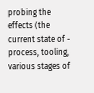probing the effects (the current state of - process, tooling, various stages of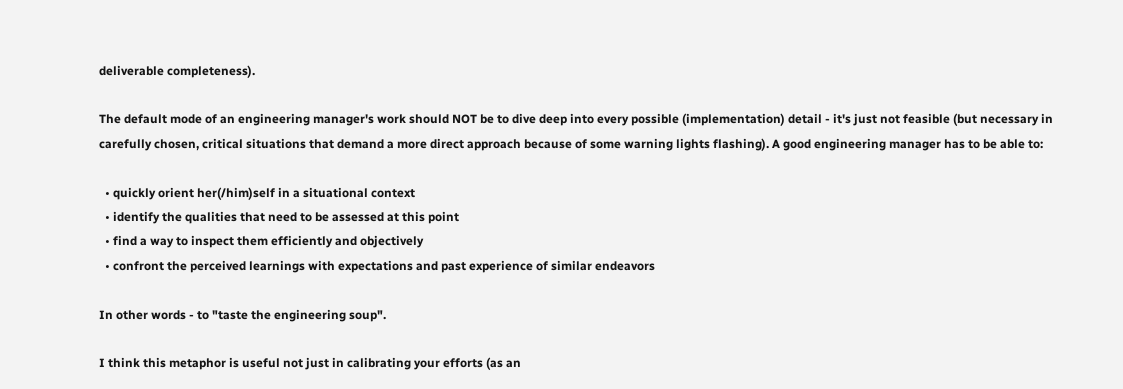deliverable completeness).

The default mode of an engineering manager's work should NOT be to dive deep into every possible (implementation) detail - it's just not feasible (but necessary in carefully chosen, critical situations that demand a more direct approach because of some warning lights flashing). A good engineering manager has to be able to:

  • quickly orient her(/him)self in a situational context
  • identify the qualities that need to be assessed at this point
  • find a way to inspect them efficiently and objectively
  • confront the perceived learnings with expectations and past experience of similar endeavors

In other words - to "taste the engineering soup".

I think this metaphor is useful not just in calibrating your efforts (as an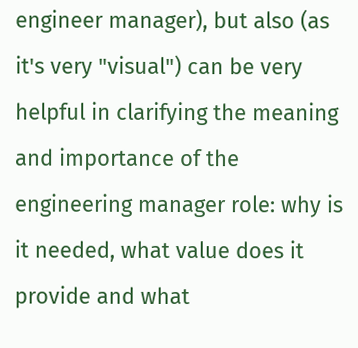engineer manager), but also (as it's very "visual") can be very helpful in clarifying the meaning and importance of the engineering manager role: why is it needed, what value does it provide and what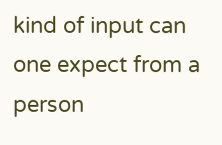kind of input can one expect from a person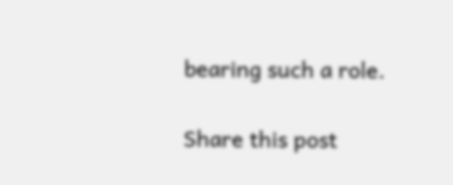bearing such a role.

Share this post